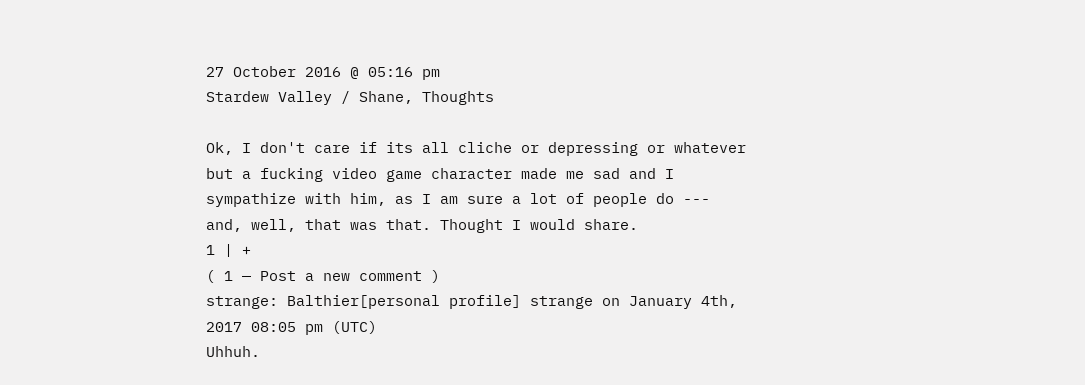27 October 2016 @ 05:16 pm
Stardew Valley / Shane, Thoughts

Ok, I don't care if its all cliche or depressing or whatever but a fucking video game character made me sad and I sympathize with him, as I am sure a lot of people do --- and, well, that was that. Thought I would share.
1 | +
( 1 — Post a new comment )
strange: Balthier[personal profile] strange on January 4th, 2017 08:05 pm (UTC)
Uhhuh.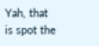Yah, that is spot the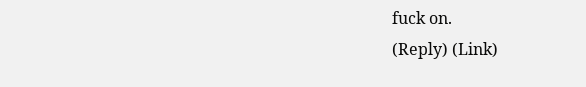fuck on.
(Reply) (Link)